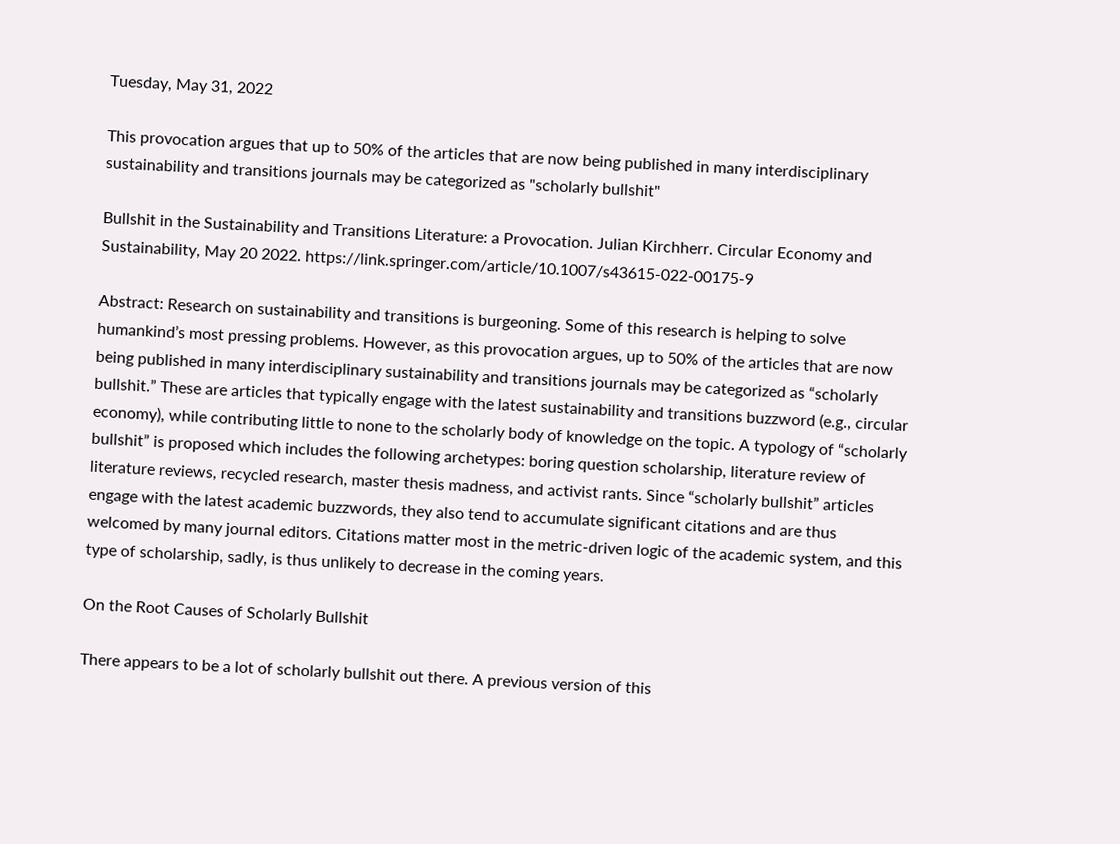Tuesday, May 31, 2022

This provocation argues that up to 50% of the articles that are now being published in many interdisciplinary sustainability and transitions journals may be categorized as "scholarly bullshit"

Bullshit in the Sustainability and Transitions Literature: a Provocation. Julian Kirchherr. Circular Economy and Sustainability, May 20 2022. https://link.springer.com/article/10.1007/s43615-022-00175-9

Abstract: Research on sustainability and transitions is burgeoning. Some of this research is helping to solve humankind’s most pressing problems. However, as this provocation argues, up to 50% of the articles that are now being published in many interdisciplinary sustainability and transitions journals may be categorized as “scholarly bullshit.” These are articles that typically engage with the latest sustainability and transitions buzzword (e.g., circular economy), while contributing little to none to the scholarly body of knowledge on the topic. A typology of “scholarly bullshit” is proposed which includes the following archetypes: boring question scholarship, literature review of literature reviews, recycled research, master thesis madness, and activist rants. Since “scholarly bullshit” articles engage with the latest academic buzzwords, they also tend to accumulate significant citations and are thus welcomed by many journal editors. Citations matter most in the metric-driven logic of the academic system, and this type of scholarship, sadly, is thus unlikely to decrease in the coming years.

On the Root Causes of Scholarly Bullshit

There appears to be a lot of scholarly bullshit out there. A previous version of this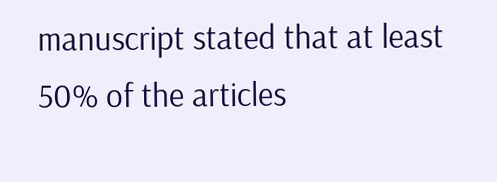manuscript stated that at least 50% of the articles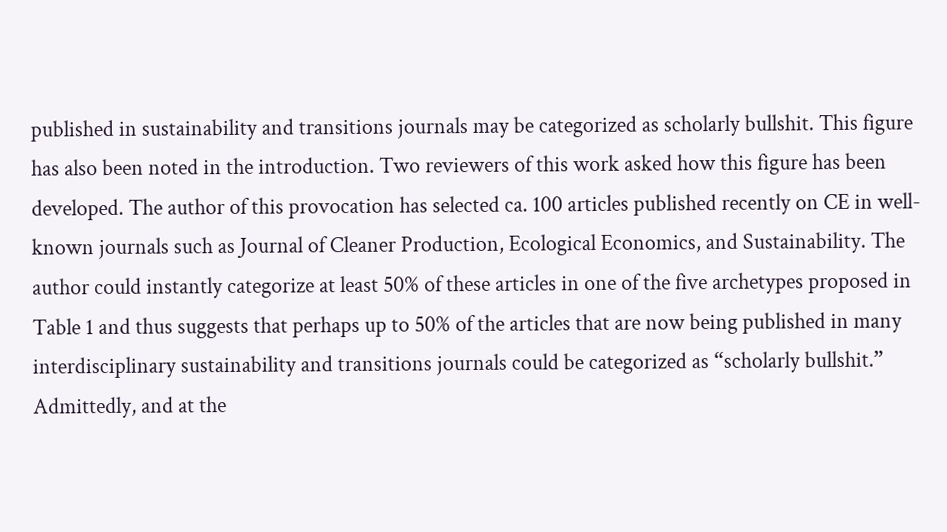published in sustainability and transitions journals may be categorized as scholarly bullshit. This figure has also been noted in the introduction. Two reviewers of this work asked how this figure has been developed. The author of this provocation has selected ca. 100 articles published recently on CE in well-known journals such as Journal of Cleaner Production, Ecological Economics, and Sustainability. The author could instantly categorize at least 50% of these articles in one of the five archetypes proposed in Table 1 and thus suggests that perhaps up to 50% of the articles that are now being published in many interdisciplinary sustainability and transitions journals could be categorized as “scholarly bullshit.” Admittedly, and at the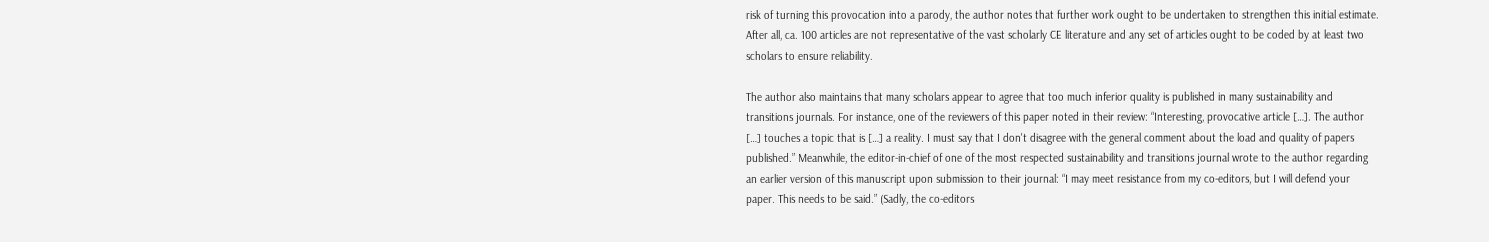risk of turning this provocation into a parody, the author notes that further work ought to be undertaken to strengthen this initial estimate. After all, ca. 100 articles are not representative of the vast scholarly CE literature and any set of articles ought to be coded by at least two scholars to ensure reliability.

The author also maintains that many scholars appear to agree that too much inferior quality is published in many sustainability and transitions journals. For instance, one of the reviewers of this paper noted in their review: “Interesting, provocative article […]. The author […] touches a topic that is […] a reality. I must say that I don't disagree with the general comment about the load and quality of papers published.” Meanwhile, the editor-in-chief of one of the most respected sustainability and transitions journal wrote to the author regarding an earlier version of this manuscript upon submission to their journal: “I may meet resistance from my co-editors, but I will defend your paper. This needs to be said.” (Sadly, the co-editors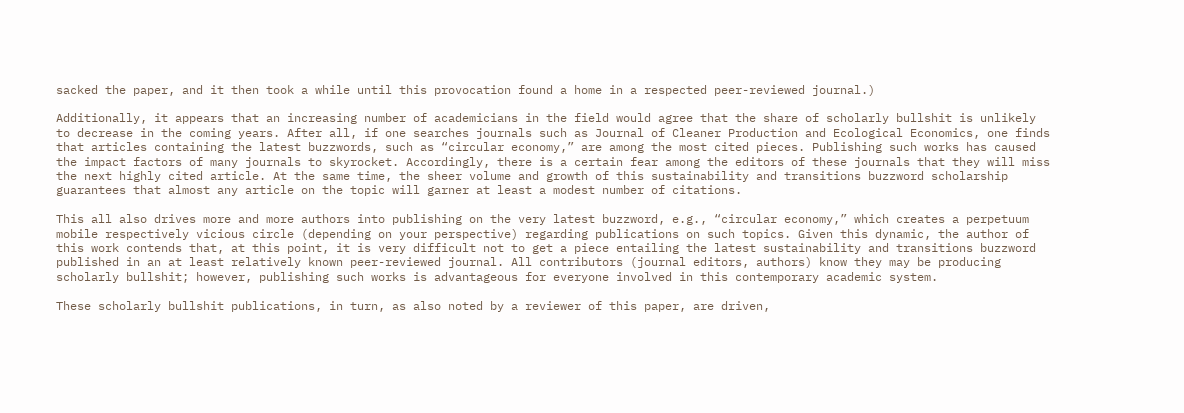sacked the paper, and it then took a while until this provocation found a home in a respected peer-reviewed journal.)

Additionally, it appears that an increasing number of academicians in the field would agree that the share of scholarly bullshit is unlikely to decrease in the coming years. After all, if one searches journals such as Journal of Cleaner Production and Ecological Economics, one finds that articles containing the latest buzzwords, such as “circular economy,” are among the most cited pieces. Publishing such works has caused the impact factors of many journals to skyrocket. Accordingly, there is a certain fear among the editors of these journals that they will miss the next highly cited article. At the same time, the sheer volume and growth of this sustainability and transitions buzzword scholarship guarantees that almost any article on the topic will garner at least a modest number of citations.

This all also drives more and more authors into publishing on the very latest buzzword, e.g., “circular economy,” which creates a perpetuum mobile respectively vicious circle (depending on your perspective) regarding publications on such topics. Given this dynamic, the author of this work contends that, at this point, it is very difficult not to get a piece entailing the latest sustainability and transitions buzzword published in an at least relatively known peer-reviewed journal. All contributors (journal editors, authors) know they may be producing scholarly bullshit; however, publishing such works is advantageous for everyone involved in this contemporary academic system.

These scholarly bullshit publications, in turn, as also noted by a reviewer of this paper, are driven,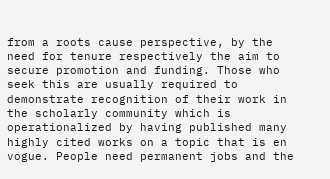from a roots cause perspective, by the need for tenure respectively the aim to secure promotion and funding. Those who seek this are usually required to demonstrate recognition of their work in the scholarly community which is operationalized by having published many highly cited works on a topic that is en vogue. People need permanent jobs and the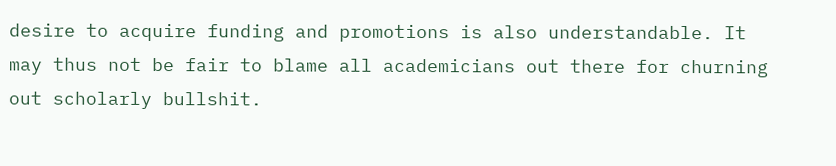desire to acquire funding and promotions is also understandable. It may thus not be fair to blame all academicians out there for churning out scholarly bullshit.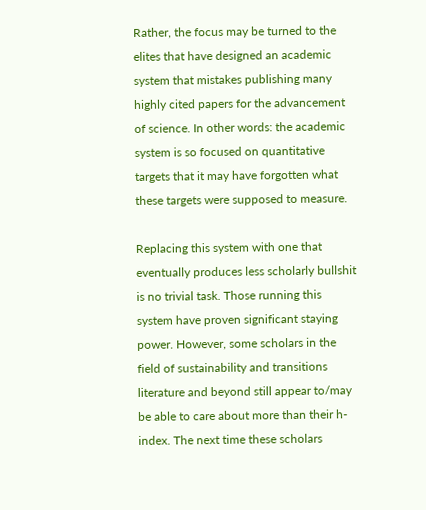Rather, the focus may be turned to the elites that have designed an academic system that mistakes publishing many highly cited papers for the advancement of science. In other words: the academic system is so focused on quantitative targets that it may have forgotten what these targets were supposed to measure.

Replacing this system with one that eventually produces less scholarly bullshit is no trivial task. Those running this system have proven significant staying power. However, some scholars in the field of sustainability and transitions literature and beyond still appear to/may be able to care about more than their h-index. The next time these scholars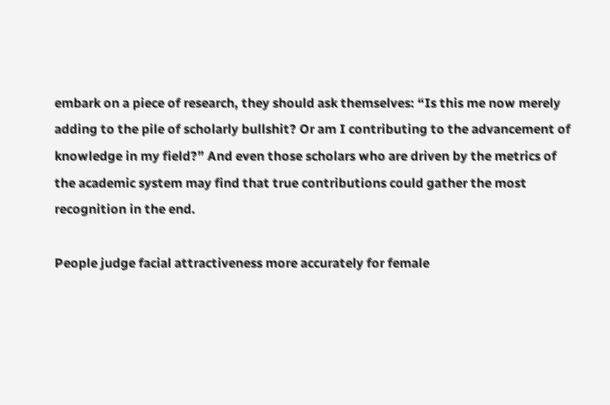embark on a piece of research, they should ask themselves: “Is this me now merely adding to the pile of scholarly bullshit? Or am I contributing to the advancement of knowledge in my field?” And even those scholars who are driven by the metrics of the academic system may find that true contributions could gather the most recognition in the end.

People judge facial attractiveness more accurately for female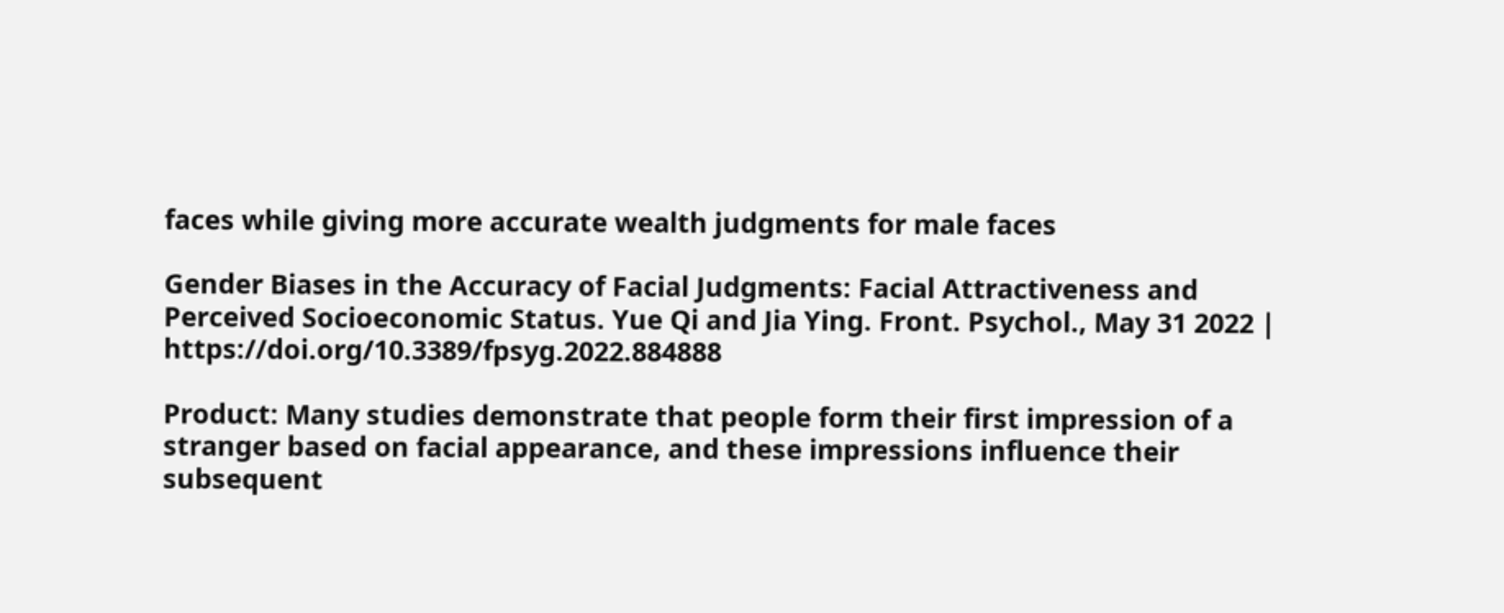faces while giving more accurate wealth judgments for male faces

Gender Biases in the Accuracy of Facial Judgments: Facial Attractiveness and Perceived Socioeconomic Status. Yue Qi and Jia Ying. Front. Psychol., May 31 2022 | https://doi.org/10.3389/fpsyg.2022.884888

Product: Many studies demonstrate that people form their first impression of a stranger based on facial appearance, and these impressions influence their subsequent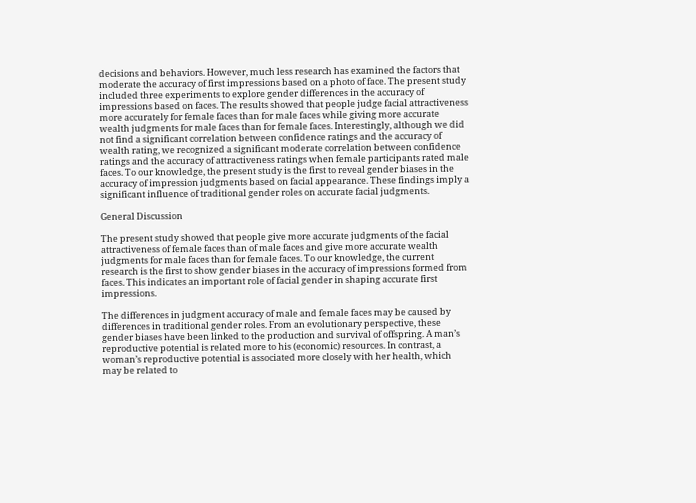decisions and behaviors. However, much less research has examined the factors that moderate the accuracy of first impressions based on a photo of face. The present study included three experiments to explore gender differences in the accuracy of impressions based on faces. The results showed that people judge facial attractiveness more accurately for female faces than for male faces while giving more accurate wealth judgments for male faces than for female faces. Interestingly, although we did not find a significant correlation between confidence ratings and the accuracy of wealth rating, we recognized a significant moderate correlation between confidence ratings and the accuracy of attractiveness ratings when female participants rated male faces. To our knowledge, the present study is the first to reveal gender biases in the accuracy of impression judgments based on facial appearance. These findings imply a significant influence of traditional gender roles on accurate facial judgments.

General Discussion

The present study showed that people give more accurate judgments of the facial attractiveness of female faces than of male faces and give more accurate wealth judgments for male faces than for female faces. To our knowledge, the current research is the first to show gender biases in the accuracy of impressions formed from faces. This indicates an important role of facial gender in shaping accurate first impressions.

The differences in judgment accuracy of male and female faces may be caused by differences in traditional gender roles. From an evolutionary perspective, these gender biases have been linked to the production and survival of offspring. A man’s reproductive potential is related more to his (economic) resources. In contrast, a woman’s reproductive potential is associated more closely with her health, which may be related to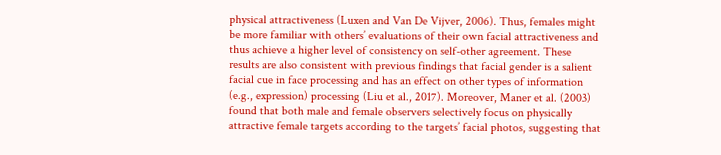physical attractiveness (Luxen and Van De Vijver, 2006). Thus, females might be more familiar with others’ evaluations of their own facial attractiveness and thus achieve a higher level of consistency on self-other agreement. These results are also consistent with previous findings that facial gender is a salient facial cue in face processing and has an effect on other types of information (e.g., expression) processing (Liu et al., 2017). Moreover, Maner et al. (2003) found that both male and female observers selectively focus on physically attractive female targets according to the targets’ facial photos, suggesting that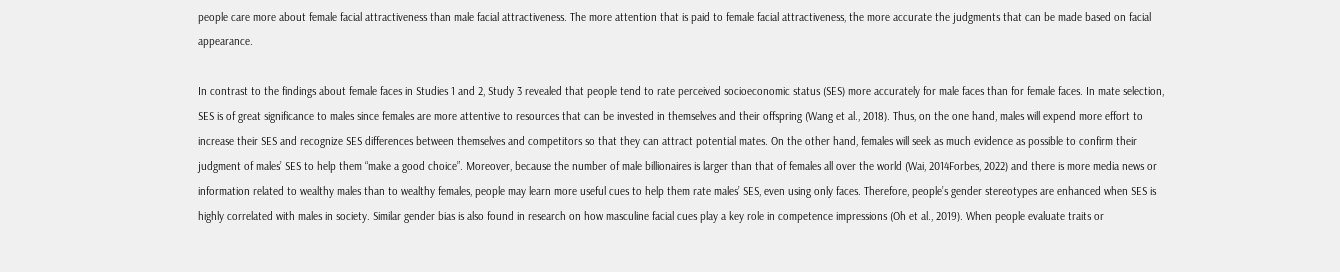people care more about female facial attractiveness than male facial attractiveness. The more attention that is paid to female facial attractiveness, the more accurate the judgments that can be made based on facial appearance.

In contrast to the findings about female faces in Studies 1 and 2, Study 3 revealed that people tend to rate perceived socioeconomic status (SES) more accurately for male faces than for female faces. In mate selection, SES is of great significance to males since females are more attentive to resources that can be invested in themselves and their offspring (Wang et al., 2018). Thus, on the one hand, males will expend more effort to increase their SES and recognize SES differences between themselves and competitors so that they can attract potential mates. On the other hand, females will seek as much evidence as possible to confirm their judgment of males’ SES to help them “make a good choice”. Moreover, because the number of male billionaires is larger than that of females all over the world (Wai, 2014Forbes, 2022) and there is more media news or information related to wealthy males than to wealthy females, people may learn more useful cues to help them rate males’ SES, even using only faces. Therefore, people’s gender stereotypes are enhanced when SES is highly correlated with males in society. Similar gender bias is also found in research on how masculine facial cues play a key role in competence impressions (Oh et al., 2019). When people evaluate traits or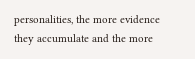personalities, the more evidence they accumulate and the more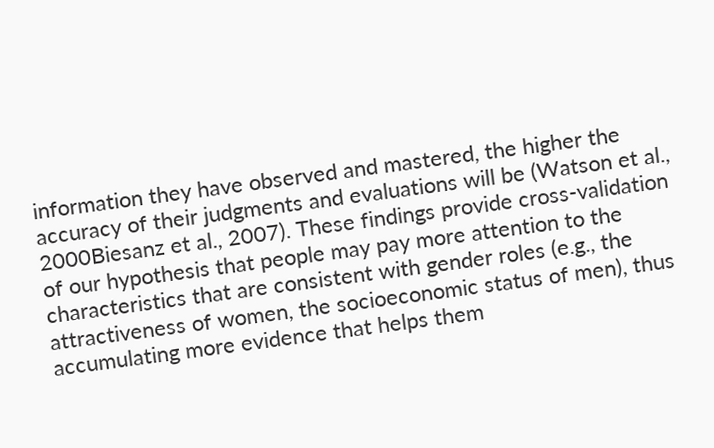information they have observed and mastered, the higher the accuracy of their judgments and evaluations will be (Watson et al., 2000Biesanz et al., 2007). These findings provide cross-validation of our hypothesis that people may pay more attention to the characteristics that are consistent with gender roles (e.g., the attractiveness of women, the socioeconomic status of men), thus accumulating more evidence that helps them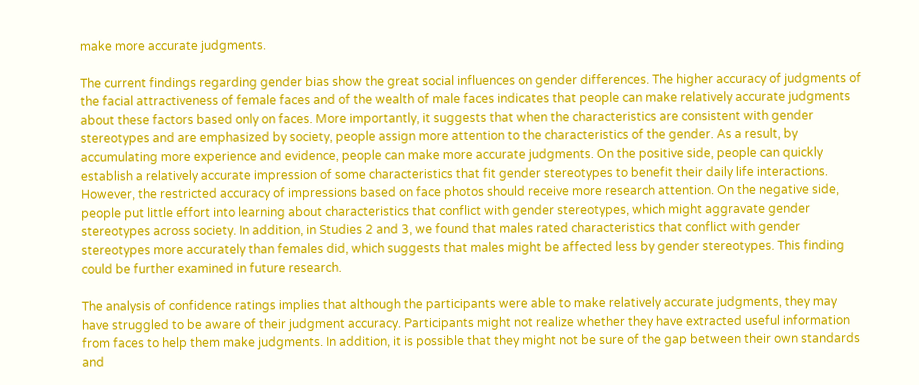make more accurate judgments.

The current findings regarding gender bias show the great social influences on gender differences. The higher accuracy of judgments of the facial attractiveness of female faces and of the wealth of male faces indicates that people can make relatively accurate judgments about these factors based only on faces. More importantly, it suggests that when the characteristics are consistent with gender stereotypes and are emphasized by society, people assign more attention to the characteristics of the gender. As a result, by accumulating more experience and evidence, people can make more accurate judgments. On the positive side, people can quickly establish a relatively accurate impression of some characteristics that fit gender stereotypes to benefit their daily life interactions. However, the restricted accuracy of impressions based on face photos should receive more research attention. On the negative side, people put little effort into learning about characteristics that conflict with gender stereotypes, which might aggravate gender stereotypes across society. In addition, in Studies 2 and 3, we found that males rated characteristics that conflict with gender stereotypes more accurately than females did, which suggests that males might be affected less by gender stereotypes. This finding could be further examined in future research.

The analysis of confidence ratings implies that although the participants were able to make relatively accurate judgments, they may have struggled to be aware of their judgment accuracy. Participants might not realize whether they have extracted useful information from faces to help them make judgments. In addition, it is possible that they might not be sure of the gap between their own standards and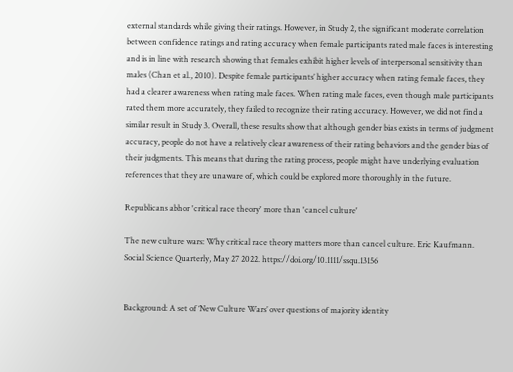external standards while giving their ratings. However, in Study 2, the significant moderate correlation between confidence ratings and rating accuracy when female participants rated male faces is interesting and is in line with research showing that females exhibit higher levels of interpersonal sensitivity than males (Chan et al., 2010). Despite female participants’ higher accuracy when rating female faces, they had a clearer awareness when rating male faces. When rating male faces, even though male participants rated them more accurately, they failed to recognize their rating accuracy. However, we did not find a similar result in Study 3. Overall, these results show that although gender bias exists in terms of judgment accuracy, people do not have a relatively clear awareness of their rating behaviors and the gender bias of their judgments. This means that during the rating process, people might have underlying evaluation references that they are unaware of, which could be explored more thoroughly in the future.

Republicans abhor 'critical race theory' more than 'cancel culture'

The new culture wars: Why critical race theory matters more than cancel culture. Eric Kaufmann. Social Science Quarterly, May 27 2022. https://doi.org/10.1111/ssqu.13156


Background: A set of ‘New Culture Wars’ over questions of majority identity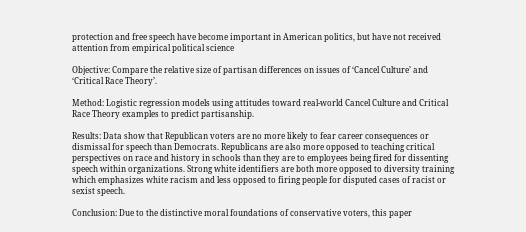protection and free speech have become important in American politics, but have not received attention from empirical political science

Objective: Compare the relative size of partisan differences on issues of ‘Cancel Culture’ and ‘Critical Race Theory’.

Method: Logistic regression models using attitudes toward real-world Cancel Culture and Critical Race Theory examples to predict partisanship.

Results: Data show that Republican voters are no more likely to fear career consequences or dismissal for speech than Democrats. Republicans are also more opposed to teaching critical perspectives on race and history in schools than they are to employees being fired for dissenting speech within organizations. Strong white identifiers are both more opposed to diversity training which emphasizes white racism and less opposed to firing people for disputed cases of racist or sexist speech.

Conclusion: Due to the distinctive moral foundations of conservative voters, this paper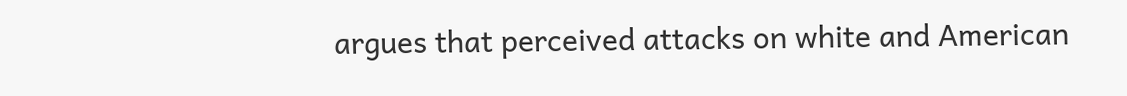argues that perceived attacks on white and American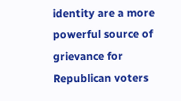identity are a more powerful source of grievance for Republican voters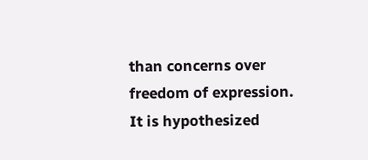than concerns over freedom of expression. It is hypothesized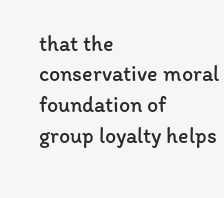that the conservative moral foundation of group loyalty helps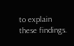to explain these findings.